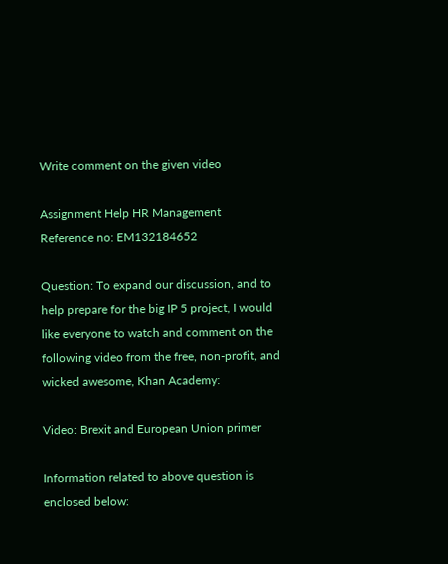Write comment on the given video

Assignment Help HR Management
Reference no: EM132184652

Question: To expand our discussion, and to help prepare for the big IP 5 project, I would like everyone to watch and comment on the following video from the free, non-profit, and wicked awesome, Khan Academy:

Video: Brexit and European Union primer

Information related to above question is enclosed below: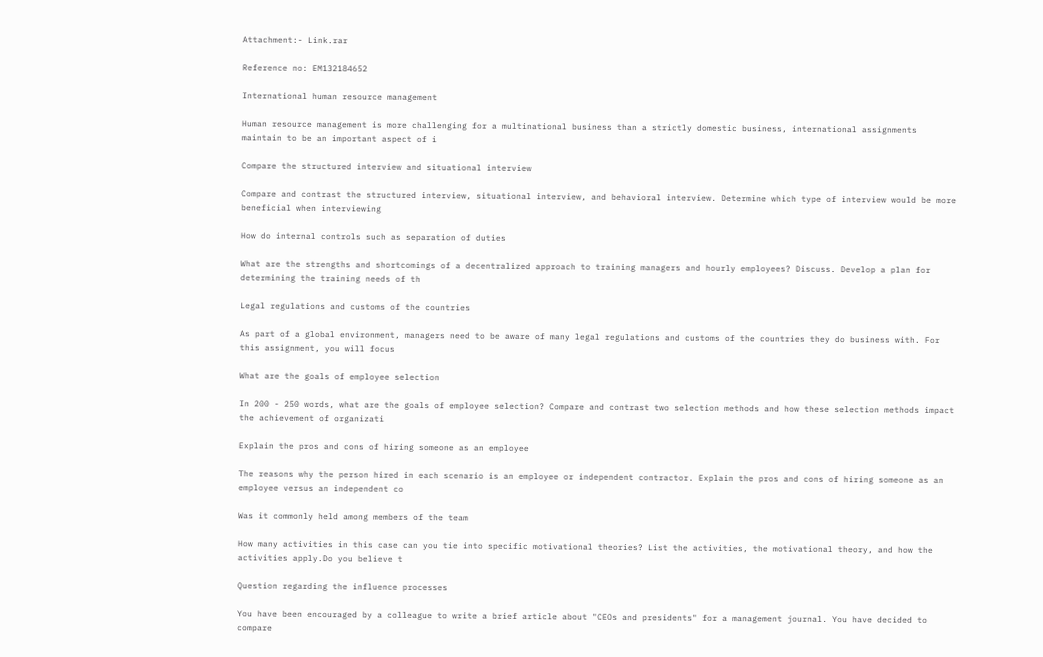Attachment:- Link.rar

Reference no: EM132184652

International human resource management

Human resource management is more challenging for a multinational business than a strictly domestic business, international assignments maintain to be an important aspect of i

Compare the structured interview and situational interview

Compare and contrast the structured interview, situational interview, and behavioral interview. Determine which type of interview would be more beneficial when interviewing

How do internal controls such as separation of duties

What are the strengths and shortcomings of a decentralized approach to training managers and hourly employees? Discuss. Develop a plan for determining the training needs of th

Legal regulations and customs of the countries

As part of a global environment, managers need to be aware of many legal regulations and customs of the countries they do business with. For this assignment, you will focus

What are the goals of employee selection

In 200 - 250 words, what are the goals of employee selection? Compare and contrast two selection methods and how these selection methods impact the achievement of organizati

Explain the pros and cons of hiring someone as an employee

The reasons why the person hired in each scenario is an employee or independent contractor. Explain the pros and cons of hiring someone as an employee versus an independent co

Was it commonly held among members of the team

How many activities in this case can you tie into specific motivational theories? List the activities, the motivational theory, and how the activities apply.Do you believe t

Question regarding the influence processes

You have been encouraged by a colleague to write a brief article about "CEOs and presidents" for a management journal. You have decided to compare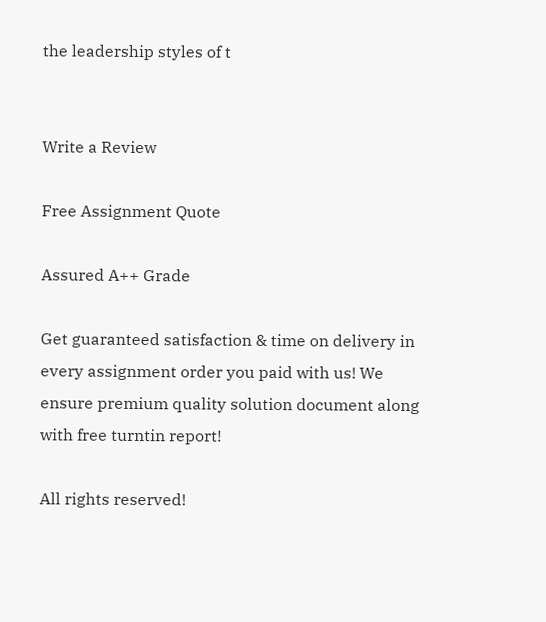the leadership styles of t


Write a Review

Free Assignment Quote

Assured A++ Grade

Get guaranteed satisfaction & time on delivery in every assignment order you paid with us! We ensure premium quality solution document along with free turntin report!

All rights reserved!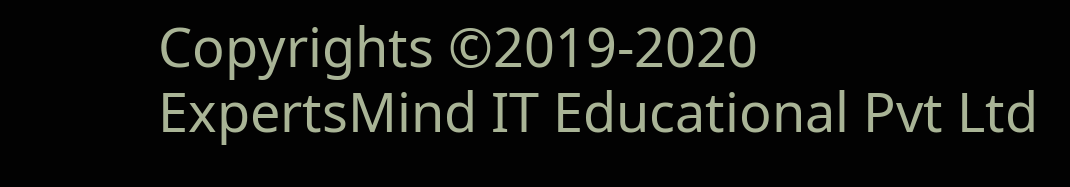Copyrights ©2019-2020 ExpertsMind IT Educational Pvt Ltd